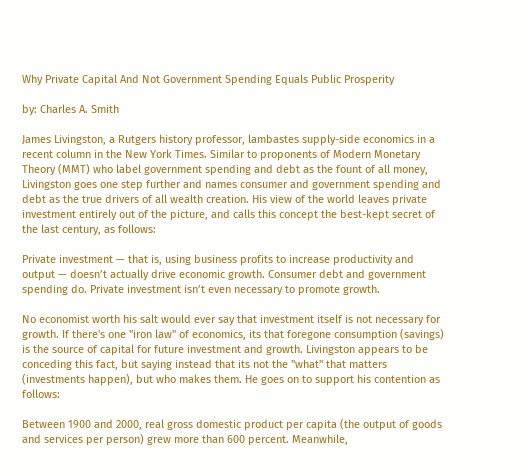Why Private Capital And Not Government Spending Equals Public Prosperity

by: Charles A. Smith

James Livingston, a Rutgers history professor, lambastes supply-side economics in a recent column in the New York Times. Similar to proponents of Modern Monetary Theory (MMT) who label government spending and debt as the fount of all money, Livingston goes one step further and names consumer and government spending and debt as the true drivers of all wealth creation. His view of the world leaves private investment entirely out of the picture, and calls this concept the best-kept secret of the last century, as follows:

Private investment — that is, using business profits to increase productivity and output — doesn’t actually drive economic growth. Consumer debt and government spending do. Private investment isn’t even necessary to promote growth.

No economist worth his salt would ever say that investment itself is not necessary for growth. If there's one "iron law" of economics, its that foregone consumption (savings) is the source of capital for future investment and growth. Livingston appears to be conceding this fact, but saying instead that its not the "what" that matters (investments happen), but who makes them. He goes on to support his contention as follows:

Between 1900 and 2000, real gross domestic product per capita (the output of goods and services per person) grew more than 600 percent. Meanwhile,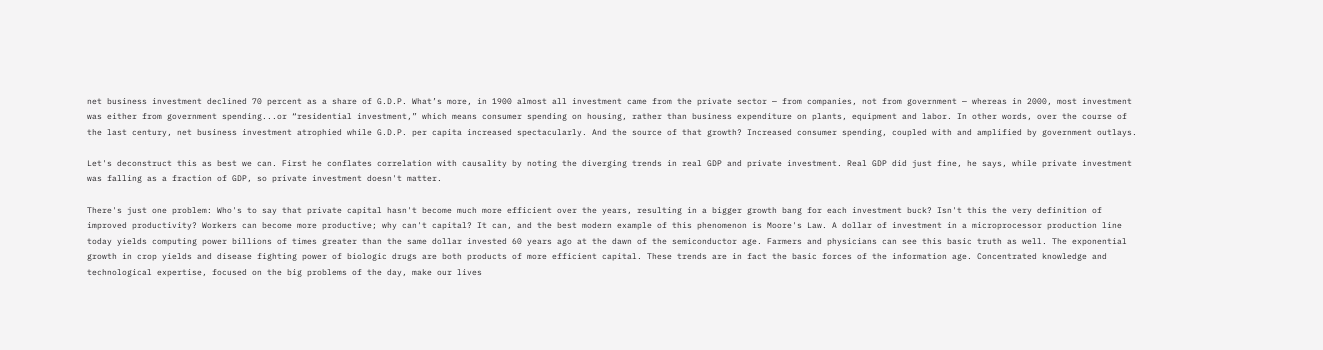net business investment declined 70 percent as a share of G.D.P. What’s more, in 1900 almost all investment came from the private sector — from companies, not from government — whereas in 2000, most investment was either from government spending...or “residential investment,” which means consumer spending on housing, rather than business expenditure on plants, equipment and labor. In other words, over the course of the last century, net business investment atrophied while G.D.P. per capita increased spectacularly. And the source of that growth? Increased consumer spending, coupled with and amplified by government outlays.

Let's deconstruct this as best we can. First he conflates correlation with causality by noting the diverging trends in real GDP and private investment. Real GDP did just fine, he says, while private investment was falling as a fraction of GDP, so private investment doesn't matter.

There's just one problem: Who's to say that private capital hasn't become much more efficient over the years, resulting in a bigger growth bang for each investment buck? Isn't this the very definition of improved productivity? Workers can become more productive; why can't capital? It can, and the best modern example of this phenomenon is Moore's Law. A dollar of investment in a microprocessor production line today yields computing power billions of times greater than the same dollar invested 60 years ago at the dawn of the semiconductor age. Farmers and physicians can see this basic truth as well. The exponential growth in crop yields and disease fighting power of biologic drugs are both products of more efficient capital. These trends are in fact the basic forces of the information age. Concentrated knowledge and technological expertise, focused on the big problems of the day, make our lives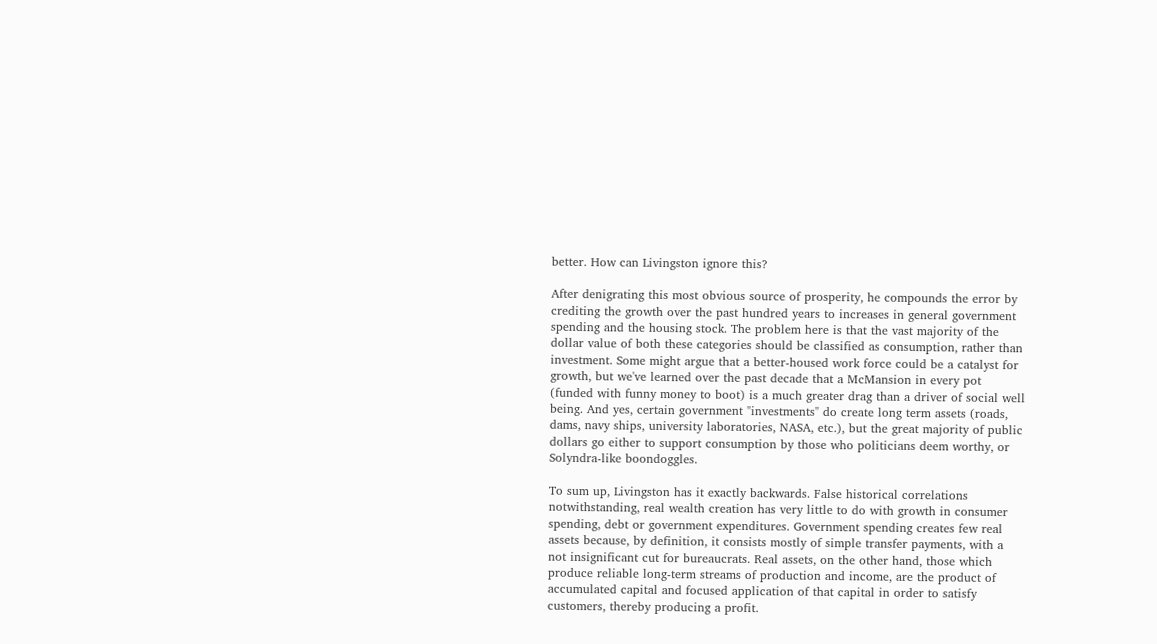better. How can Livingston ignore this?

After denigrating this most obvious source of prosperity, he compounds the error by crediting the growth over the past hundred years to increases in general government spending and the housing stock. The problem here is that the vast majority of the dollar value of both these categories should be classified as consumption, rather than investment. Some might argue that a better-housed work force could be a catalyst for growth, but we've learned over the past decade that a McMansion in every pot (funded with funny money to boot) is a much greater drag than a driver of social well being. And yes, certain government "investments" do create long term assets (roads, dams, navy ships, university laboratories, NASA, etc.), but the great majority of public dollars go either to support consumption by those who politicians deem worthy, or Solyndra-like boondoggles.

To sum up, Livingston has it exactly backwards. False historical correlations notwithstanding, real wealth creation has very little to do with growth in consumer spending, debt or government expenditures. Government spending creates few real assets because, by definition, it consists mostly of simple transfer payments, with a not insignificant cut for bureaucrats. Real assets, on the other hand, those which produce reliable long-term streams of production and income, are the product of accumulated capital and focused application of that capital in order to satisfy customers, thereby producing a profit.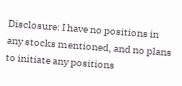Disclosure: I have no positions in any stocks mentioned, and no plans to initiate any positions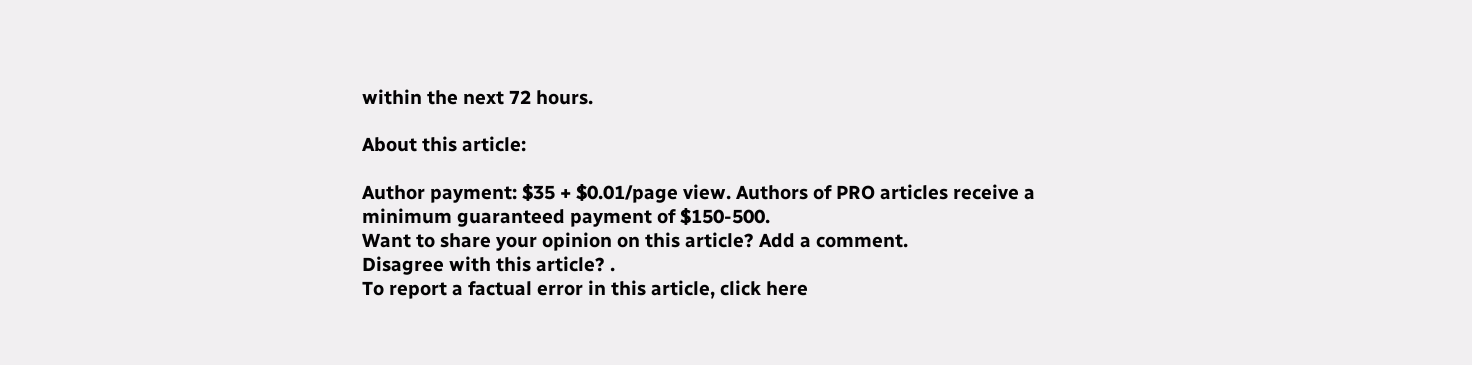within the next 72 hours.

About this article:

Author payment: $35 + $0.01/page view. Authors of PRO articles receive a minimum guaranteed payment of $150-500.
Want to share your opinion on this article? Add a comment.
Disagree with this article? .
To report a factual error in this article, click here